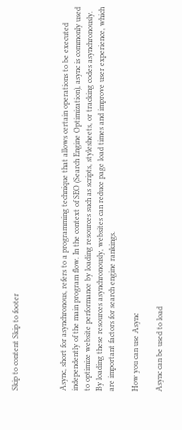Skip to content Skip to footer



Async, short for asynchronous, refers to a programming technique that allows certain operations to be executed independently of the main program flow. In the context of SEO (Search Engine Optimization), async is commonly used to optimize website performance by loading resources such as scripts, stylesheets, or tracking codes asynchronously. By loading these resources asynchronously, websites can reduce page load times and improve user experience, which are important factors for search engine rankings.

How you can use Async

Async can be used to load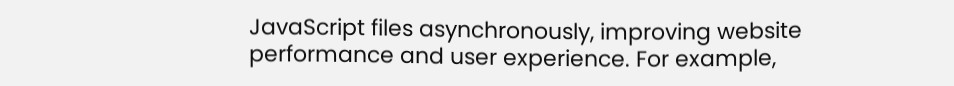JavaScript files asynchronously, improving website performance and user experience. For example,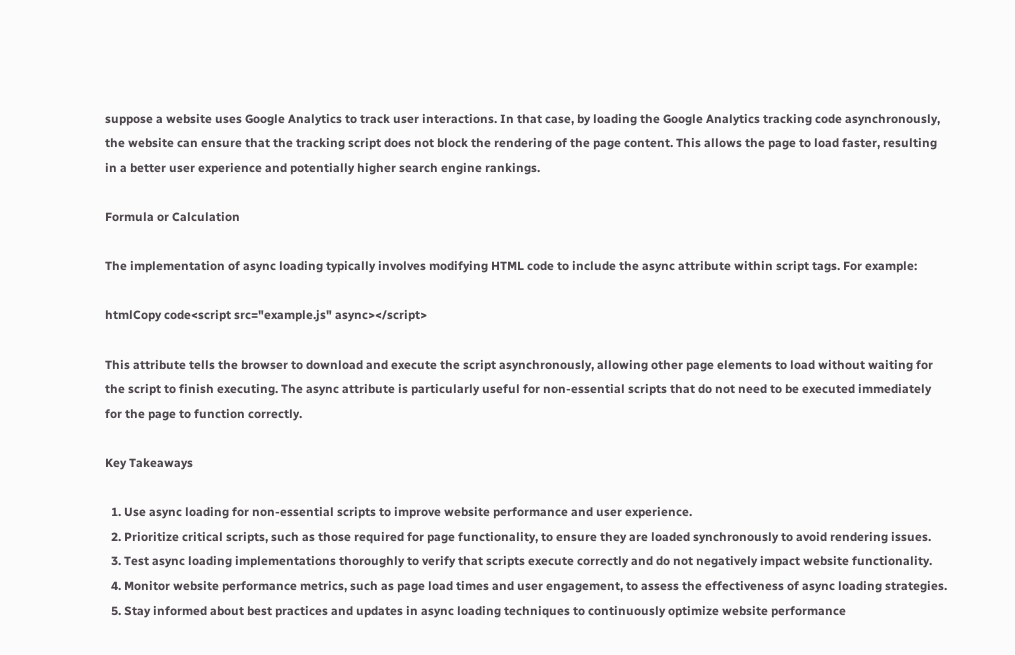suppose a website uses Google Analytics to track user interactions. In that case, by loading the Google Analytics tracking code asynchronously, the website can ensure that the tracking script does not block the rendering of the page content. This allows the page to load faster, resulting in a better user experience and potentially higher search engine rankings.

Formula or Calculation

The implementation of async loading typically involves modifying HTML code to include the async attribute within script tags. For example:

htmlCopy code<script src="example.js" async></script>

This attribute tells the browser to download and execute the script asynchronously, allowing other page elements to load without waiting for the script to finish executing. The async attribute is particularly useful for non-essential scripts that do not need to be executed immediately for the page to function correctly.

Key Takeaways

  1. Use async loading for non-essential scripts to improve website performance and user experience.
  2. Prioritize critical scripts, such as those required for page functionality, to ensure they are loaded synchronously to avoid rendering issues.
  3. Test async loading implementations thoroughly to verify that scripts execute correctly and do not negatively impact website functionality.
  4. Monitor website performance metrics, such as page load times and user engagement, to assess the effectiveness of async loading strategies.
  5. Stay informed about best practices and updates in async loading techniques to continuously optimize website performance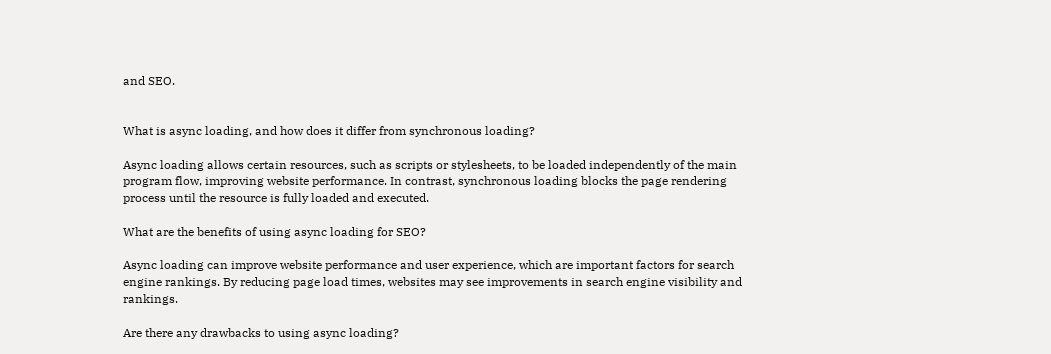and SEO.


What is async loading, and how does it differ from synchronous loading?

Async loading allows certain resources, such as scripts or stylesheets, to be loaded independently of the main program flow, improving website performance. In contrast, synchronous loading blocks the page rendering process until the resource is fully loaded and executed.

What are the benefits of using async loading for SEO?

Async loading can improve website performance and user experience, which are important factors for search engine rankings. By reducing page load times, websites may see improvements in search engine visibility and rankings.

Are there any drawbacks to using async loading?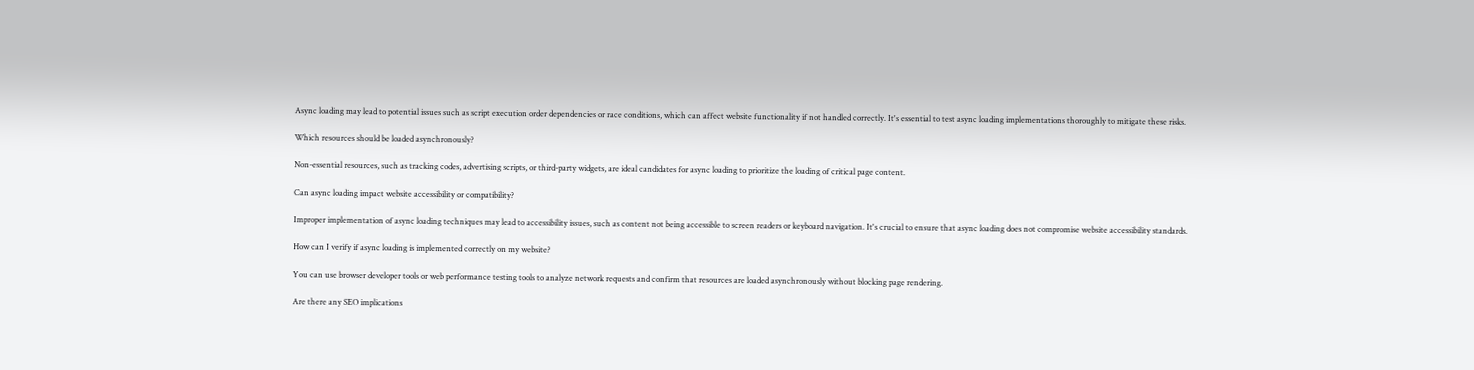Async loading may lead to potential issues such as script execution order dependencies or race conditions, which can affect website functionality if not handled correctly. It's essential to test async loading implementations thoroughly to mitigate these risks.

Which resources should be loaded asynchronously?

Non-essential resources, such as tracking codes, advertising scripts, or third-party widgets, are ideal candidates for async loading to prioritize the loading of critical page content.

Can async loading impact website accessibility or compatibility?

Improper implementation of async loading techniques may lead to accessibility issues, such as content not being accessible to screen readers or keyboard navigation. It's crucial to ensure that async loading does not compromise website accessibility standards.

How can I verify if async loading is implemented correctly on my website?

You can use browser developer tools or web performance testing tools to analyze network requests and confirm that resources are loaded asynchronously without blocking page rendering.

Are there any SEO implications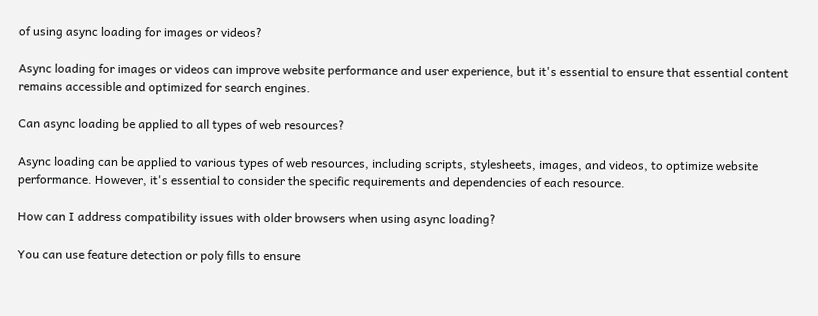of using async loading for images or videos?

Async loading for images or videos can improve website performance and user experience, but it's essential to ensure that essential content remains accessible and optimized for search engines.

Can async loading be applied to all types of web resources?

Async loading can be applied to various types of web resources, including scripts, stylesheets, images, and videos, to optimize website performance. However, it's essential to consider the specific requirements and dependencies of each resource.

How can I address compatibility issues with older browsers when using async loading?

You can use feature detection or poly fills to ensure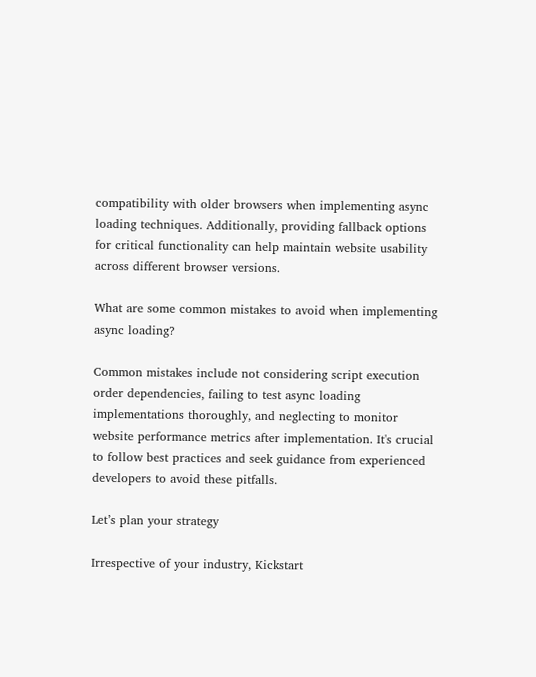compatibility with older browsers when implementing async loading techniques. Additionally, providing fallback options for critical functionality can help maintain website usability across different browser versions.

What are some common mistakes to avoid when implementing async loading?

Common mistakes include not considering script execution order dependencies, failing to test async loading implementations thoroughly, and neglecting to monitor website performance metrics after implementation. It's crucial to follow best practices and seek guidance from experienced developers to avoid these pitfalls.

Let’s plan your strategy

Irrespective of your industry, Kickstart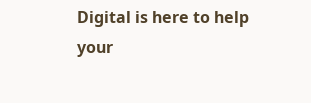Digital is here to help your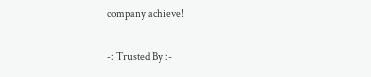company achieve!

-: Trusted By :-